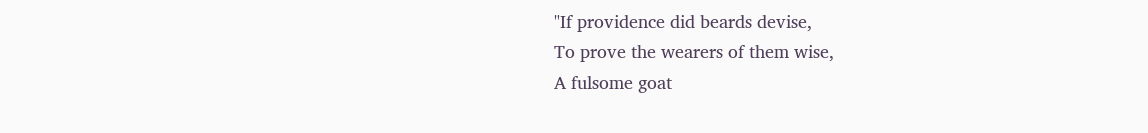"If providence did beards devise,
To prove the wearers of them wise,
A fulsome goat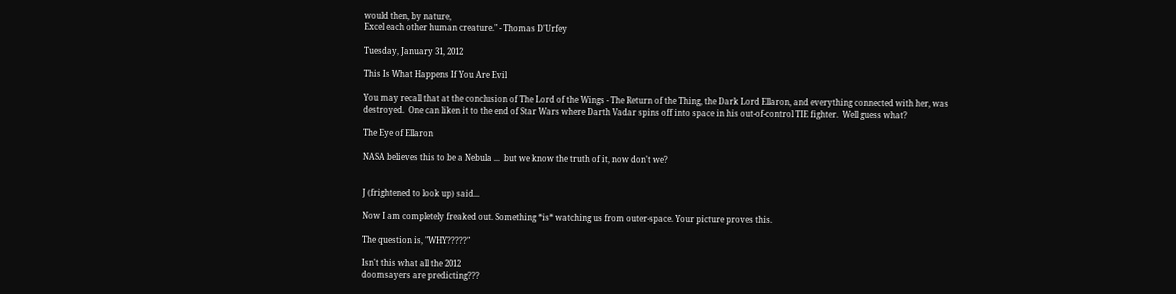would then, by nature,
Excel each other human creature." - Thomas D'Urfey

Tuesday, January 31, 2012

This Is What Happens If You Are Evil

You may recall that at the conclusion of The Lord of the Wings - The Return of the Thing, the Dark Lord Ellaron, and everything connected with her, was destroyed.  One can liken it to the end of Star Wars where Darth Vadar spins off into space in his out-of-control TIE fighter.  Well guess what?

The Eye of Ellaron

NASA believes this to be a Nebula ...  but we know the truth of it, now don't we?


J (frightened to look up) said...

Now I am completely freaked out. Something *is* watching us from outer-space. Your picture proves this.

The question is, "WHY?????"

Isn't this what all the 2012
doomsayers are predicting???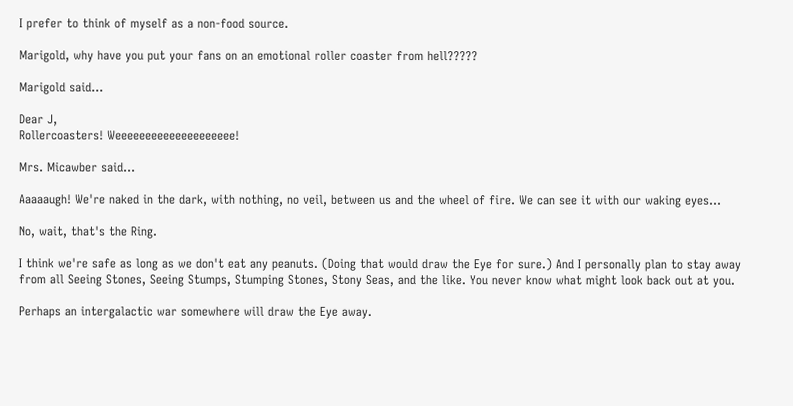I prefer to think of myself as a non-food source.

Marigold, why have you put your fans on an emotional roller coaster from hell?????

Marigold said...

Dear J,
Rollercoasters! Weeeeeeeeeeeeeeeeeeee!

Mrs. Micawber said...

Aaaaaugh! We're naked in the dark, with nothing, no veil, between us and the wheel of fire. We can see it with our waking eyes...

No, wait, that's the Ring.

I think we're safe as long as we don't eat any peanuts. (Doing that would draw the Eye for sure.) And I personally plan to stay away from all Seeing Stones, Seeing Stumps, Stumping Stones, Stony Seas, and the like. You never know what might look back out at you.

Perhaps an intergalactic war somewhere will draw the Eye away.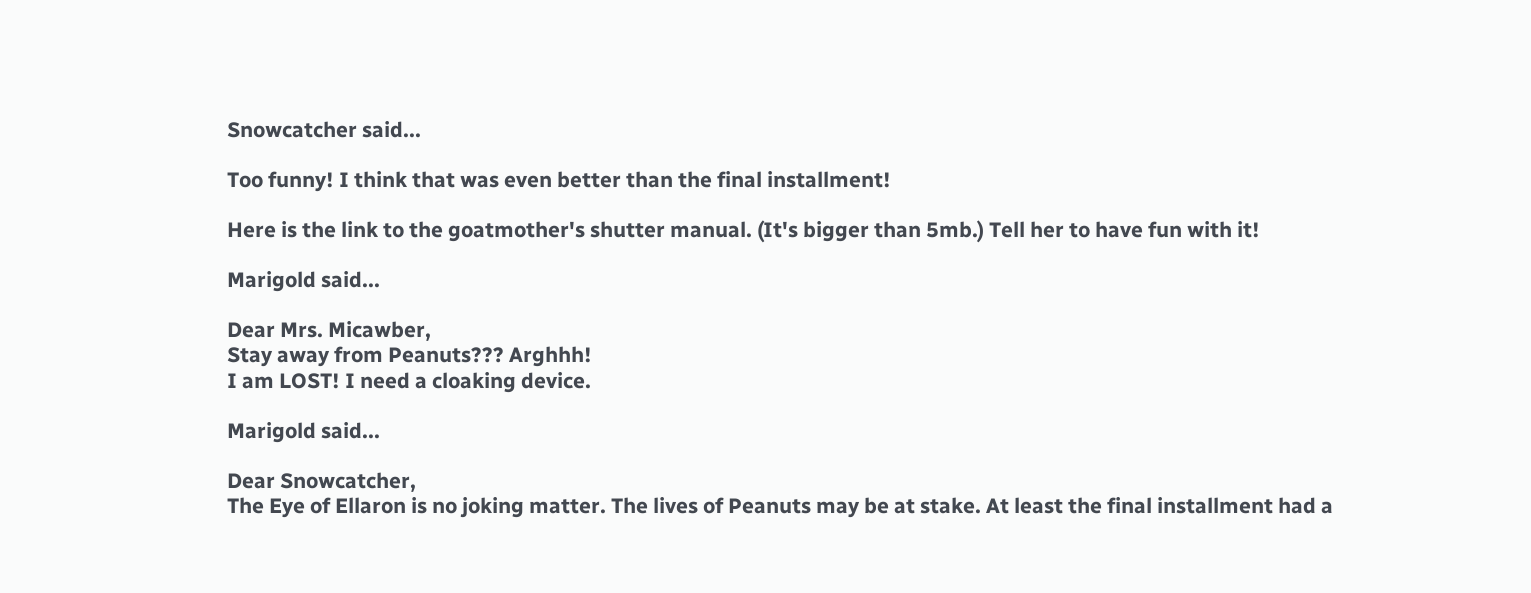Snowcatcher said...

Too funny! I think that was even better than the final installment!

Here is the link to the goatmother's shutter manual. (It's bigger than 5mb.) Tell her to have fun with it!

Marigold said...

Dear Mrs. Micawber,
Stay away from Peanuts??? Arghhh!
I am LOST! I need a cloaking device.

Marigold said...

Dear Snowcatcher,
The Eye of Ellaron is no joking matter. The lives of Peanuts may be at stake. At least the final installment had a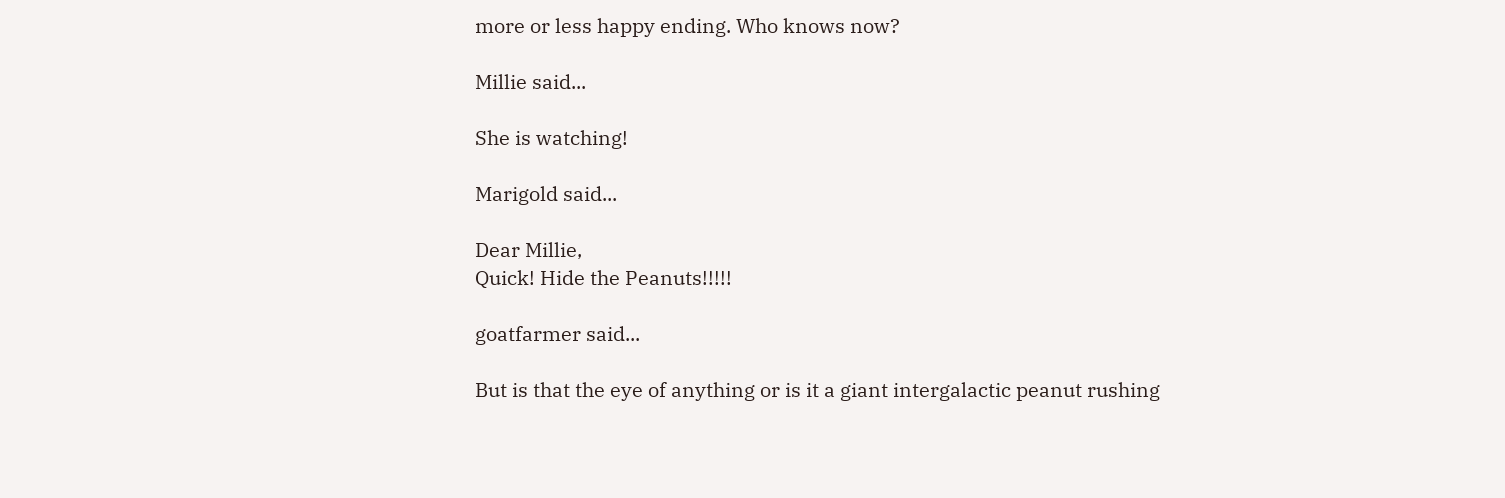more or less happy ending. Who knows now?

Millie said...

She is watching!

Marigold said...

Dear Millie,
Quick! Hide the Peanuts!!!!!

goatfarmer said...

But is that the eye of anything or is it a giant intergalactic peanut rushing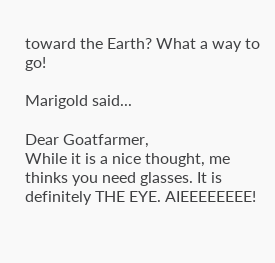toward the Earth? What a way to go!

Marigold said...

Dear Goatfarmer,
While it is a nice thought, me thinks you need glasses. It is definitely THE EYE. AIEEEEEEEE!